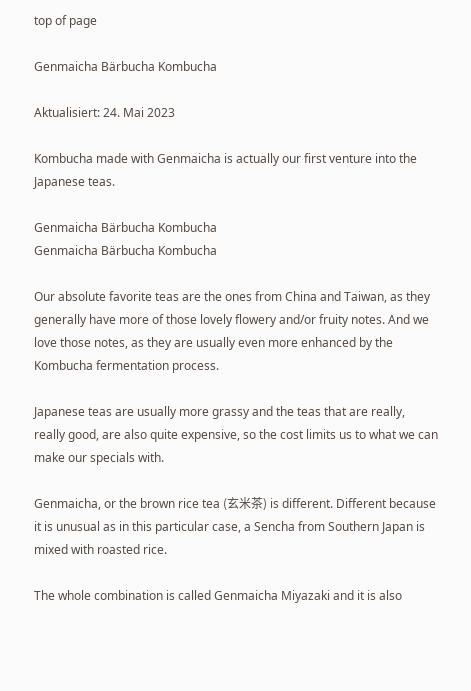top of page

Genmaicha Bärbucha Kombucha

Aktualisiert: 24. Mai 2023

Kombucha made with Genmaicha is actually our first venture into the Japanese teas.

Genmaicha Bärbucha Kombucha
Genmaicha Bärbucha Kombucha

Our absolute favorite teas are the ones from China and Taiwan, as they generally have more of those lovely flowery and/or fruity notes. And we love those notes, as they are usually even more enhanced by the Kombucha fermentation process.

Japanese teas are usually more grassy and the teas that are really, really good, are also quite expensive, so the cost limits us to what we can make our specials with.

Genmaicha, or the brown rice tea (玄米茶) is different. Different because it is unusual as in this particular case, a Sencha from Southern Japan is mixed with roasted rice.

The whole combination is called Genmaicha Miyazaki and it is also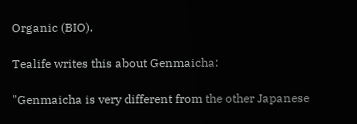Organic (BIO).

Tealife writes this about Genmaicha:

"Genmaicha is very different from the other Japanese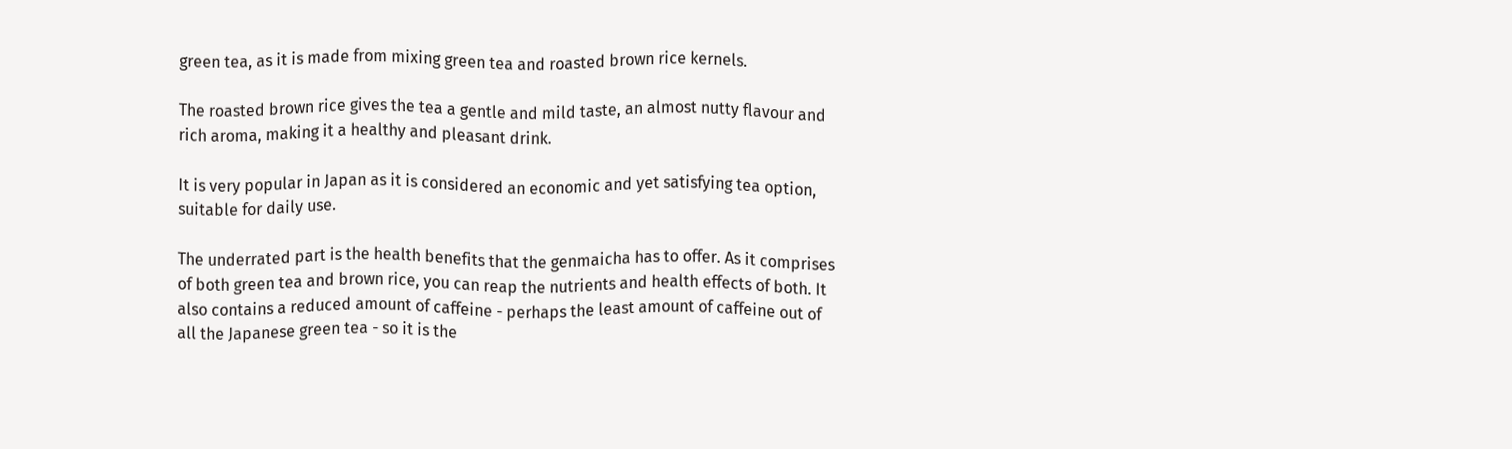green tea, as it is made from mixing green tea and roasted brown rice kernels.

The roasted brown rice gives the tea a gentle and mild taste, an almost nutty flavour and rich aroma, making it a healthy and pleasant drink.

It is very popular in Japan as it is considered an economic and yet satisfying tea option, suitable for daily use.

The underrated part is the health benefits that the genmaicha has to offer. As it comprises of both green tea and brown rice, you can reap the nutrients and health effects of both. It also contains a reduced amount of caffeine - perhaps the least amount of caffeine out of all the Japanese green tea - so it is the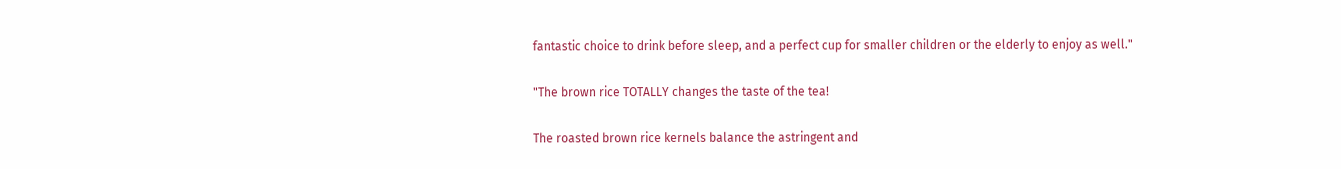fantastic choice to drink before sleep, and a perfect cup for smaller children or the elderly to enjoy as well."

"The brown rice TOTALLY changes the taste of the tea!

The roasted brown rice kernels balance the astringent and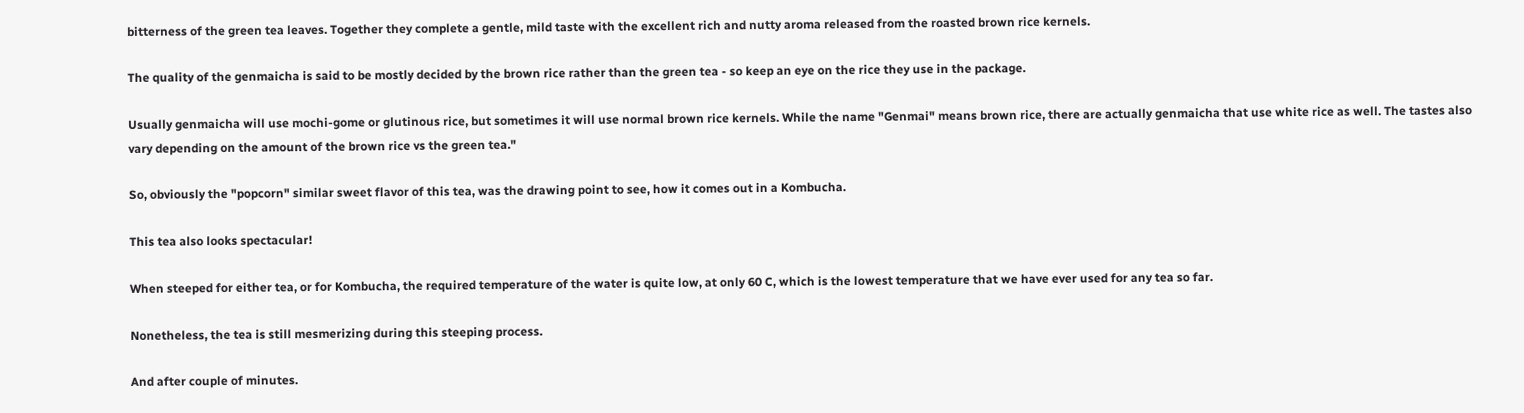bitterness of the green tea leaves. Together they complete a gentle, mild taste with the excellent rich and nutty aroma released from the roasted brown rice kernels.

The quality of the genmaicha is said to be mostly decided by the brown rice rather than the green tea - so keep an eye on the rice they use in the package.

Usually genmaicha will use mochi-gome or glutinous rice, but sometimes it will use normal brown rice kernels. While the name "Genmai" means brown rice, there are actually genmaicha that use white rice as well. The tastes also vary depending on the amount of the brown rice vs the green tea."

So, obviously the "popcorn" similar sweet flavor of this tea, was the drawing point to see, how it comes out in a Kombucha.

This tea also looks spectacular!

When steeped for either tea, or for Kombucha, the required temperature of the water is quite low, at only 60 C, which is the lowest temperature that we have ever used for any tea so far.

Nonetheless, the tea is still mesmerizing during this steeping process.

And after couple of minutes.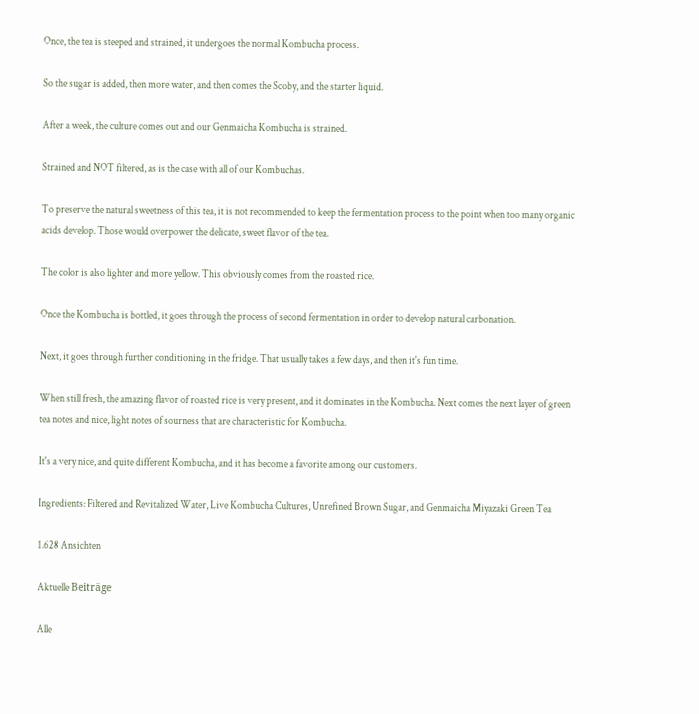Once, the tea is steeped and strained, it undergoes the normal Kombucha process.

So the sugar is added, then more water, and then comes the Scoby, and the starter liquid.

After a week, the culture comes out and our Genmaicha Kombucha is strained.

Strained and NOT filtered, as is the case with all of our Kombuchas.

To preserve the natural sweetness of this tea, it is not recommended to keep the fermentation process to the point when too many organic acids develop. Those would overpower the delicate, sweet flavor of the tea.

The color is also lighter and more yellow. This obviously comes from the roasted rice.

Once the Kombucha is bottled, it goes through the process of second fermentation in order to develop natural carbonation.

Next, it goes through further conditioning in the fridge. That usually takes a few days, and then it's fun time.

When still fresh, the amazing flavor of roasted rice is very present, and it dominates in the Kombucha. Next comes the next layer of green tea notes and nice, light notes of sourness that are characteristic for Kombucha.

It's a very nice, and quite different Kombucha, and it has become a favorite among our customers.

Ingredients: Filtered and Revitalized Water, Live Kombucha Cultures, Unrefined Brown Sugar, and Genmaicha Miyazaki Green Tea

1.628 Ansichten

Aktuelle Beiträge

Alle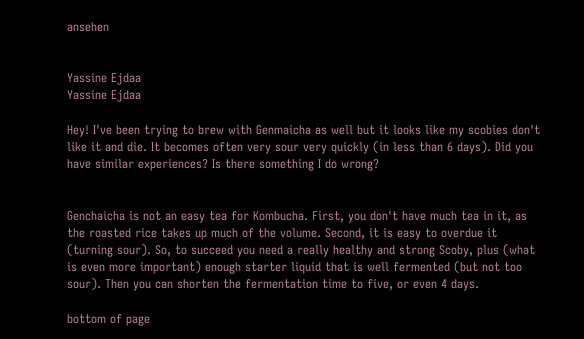ansehen


Yassine Ejdaa
Yassine Ejdaa

Hey! I've been trying to brew with Genmaicha as well but it looks like my scobies don't like it and die. It becomes often very sour very quickly (in less than 6 days). Did you have similar experiences? Is there something I do wrong?


Genchaicha is not an easy tea for Kombucha. First, you don't have much tea in it, as the roasted rice takes up much of the volume. Second, it is easy to overdue it (turning sour). So, to succeed you need a really healthy and strong Scoby, plus (what is even more important) enough starter liquid that is well fermented (but not too sour). Then you can shorten the fermentation time to five, or even 4 days.

bottom of page